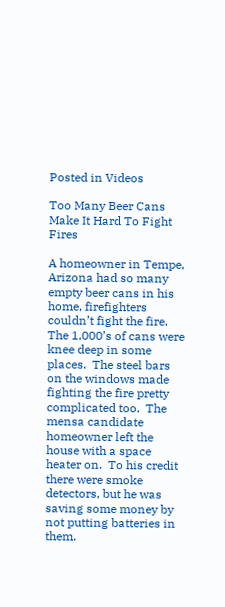Posted in Videos

Too Many Beer Cans Make It Hard To Fight Fires

A homeowner in Tempe, Arizona had so many empty beer cans in his home, firefighters couldn’t fight the fire.  The 1,000’s of cans were knee deep in some places.  The steel bars on the windows made fighting the fire pretty complicated too.  The mensa candidate homeowner left the house with a space heater on.  To his credit there were smoke detectors, but he was saving some money by not putting batteries in them.